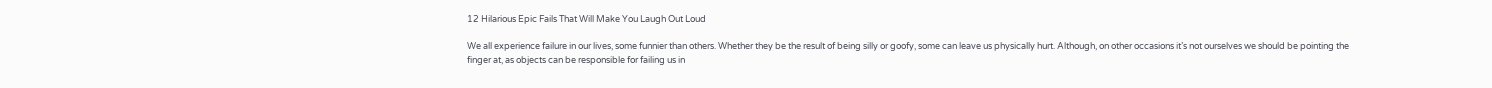12 Hilarious Epic Fails That Will Make You Laugh Out Loud

We all experience failure in our lives, some funnier than others. Whether they be the result of being silly or goofy, some can leave us physically hurt. Although, on other occasions it’s not ourselves we should be pointing the finger at, as objects can be responsible for failing us in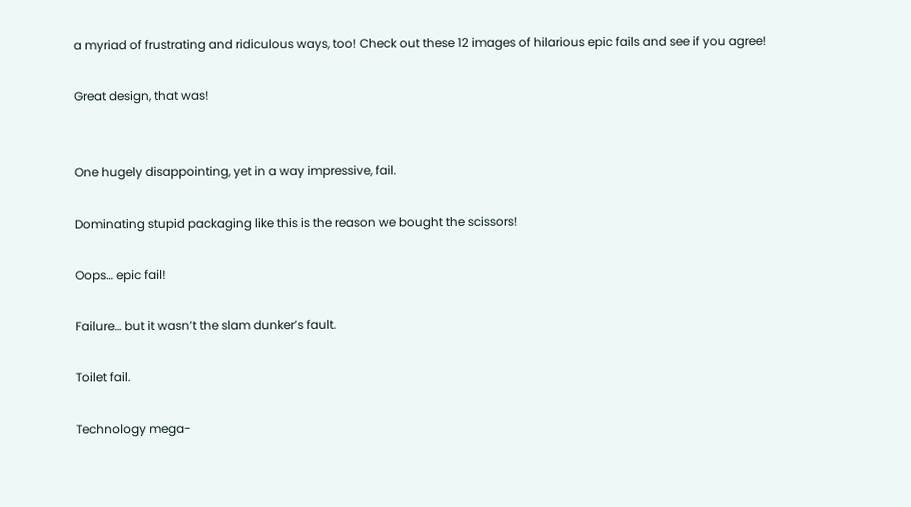a myriad of frustrating and ridiculous ways, too! Check out these 12 images of hilarious epic fails and see if you agree!

Great design, that was!


One hugely disappointing, yet in a way impressive, fail.

Dominating stupid packaging like this is the reason we bought the scissors!

Oops… epic fail!

Failure… but it wasn’t the slam dunker’s fault.

Toilet fail.

Technology mega-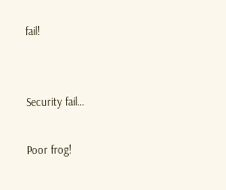fail!


Security fail…

Poor frog!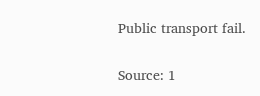Public transport fail.

Source: 1